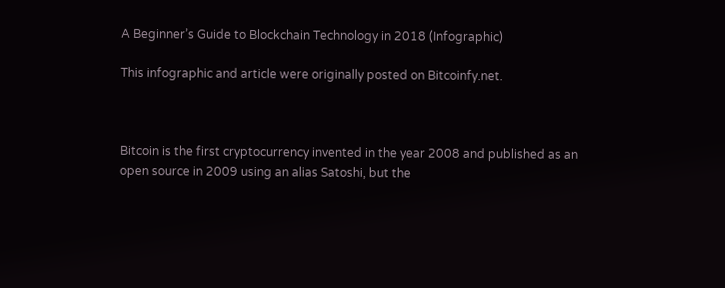A Beginner’s Guide to Blockchain Technology in 2018 (Infographic)

This infographic and article were originally posted on Bitcoinfy.net.



Bitcoin is the first cryptocurrency invented in the year 2008 and published as an open source in 2009 using an alias Satoshi, but the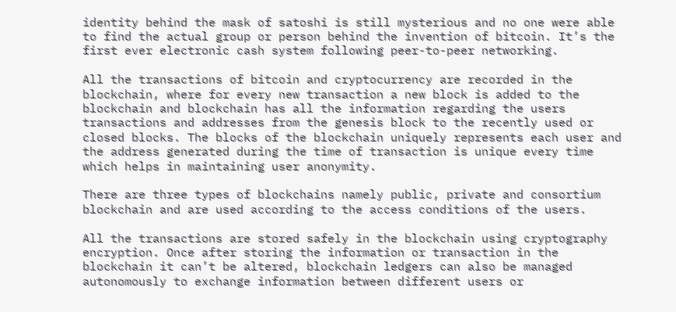identity behind the mask of satoshi is still mysterious and no one were able to find the actual group or person behind the invention of bitcoin. It’s the first ever electronic cash system following peer-to-peer networking.

All the transactions of bitcoin and cryptocurrency are recorded in the blockchain, where for every new transaction a new block is added to the blockchain and blockchain has all the information regarding the users transactions and addresses from the genesis block to the recently used or closed blocks. The blocks of the blockchain uniquely represents each user and the address generated during the time of transaction is unique every time which helps in maintaining user anonymity.

There are three types of blockchains namely public, private and consortium blockchain and are used according to the access conditions of the users.

All the transactions are stored safely in the blockchain using cryptography encryption. Once after storing the information or transaction in the blockchain it can’t be altered, blockchain ledgers can also be managed autonomously to exchange information between different users or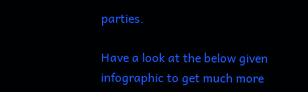parties.

Have a look at the below given infographic to get much more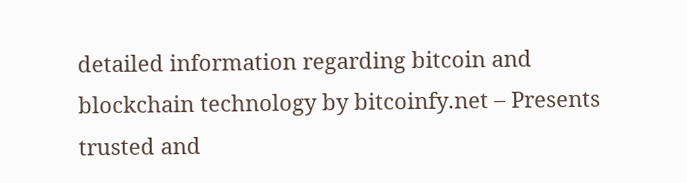detailed information regarding bitcoin and blockchain technology by bitcoinfy.net – Presents trusted and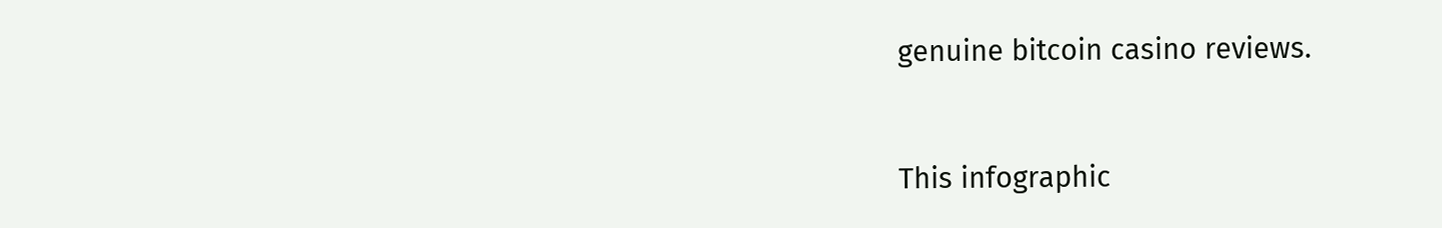genuine bitcoin casino reviews.



This infographic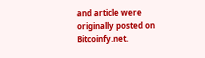and article were originally posted on Bitcoinfy.net.